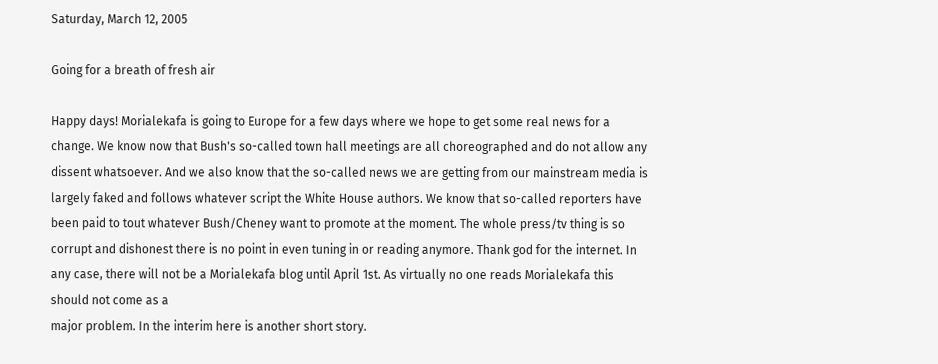Saturday, March 12, 2005

Going for a breath of fresh air

Happy days! Morialekafa is going to Europe for a few days where we hope to get some real news for a change. We know now that Bush's so-called town hall meetings are all choreographed and do not allow any dissent whatsoever. And we also know that the so-called news we are getting from our mainstream media is largely faked and follows whatever script the White House authors. We know that so-called reporters have been paid to tout whatever Bush/Cheney want to promote at the moment. The whole press/tv thing is so corrupt and dishonest there is no point in even tuning in or reading anymore. Thank god for the internet. In any case, there will not be a Morialekafa blog until April 1st. As virtually no one reads Morialekafa this should not come as a
major problem. In the interim here is another short story.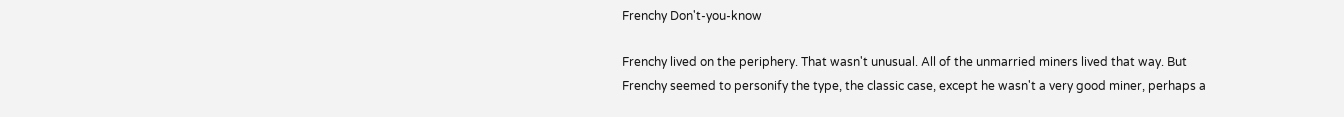Frenchy Don't-you-know

Frenchy lived on the periphery. That wasn't unusual. All of the unmarried miners lived that way. But Frenchy seemed to personify the type, the classic case, except he wasn't a very good miner, perhaps a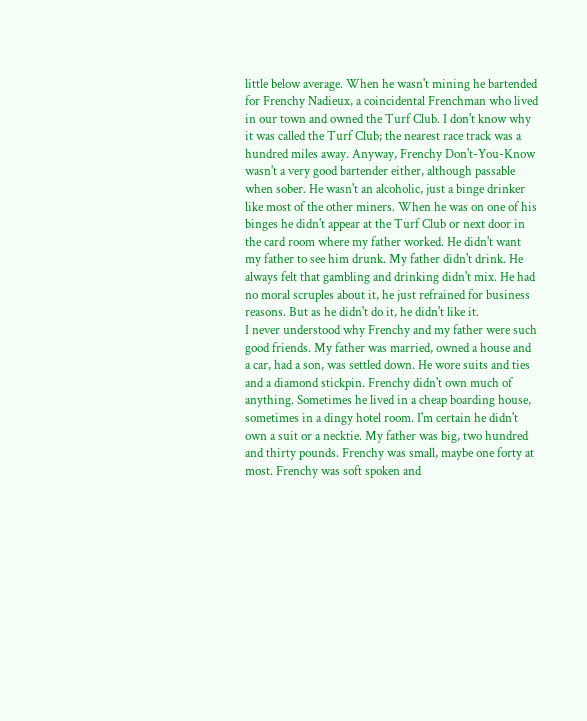little below average. When he wasn't mining he bartended for Frenchy Nadieux, a coincidental Frenchman who lived in our town and owned the Turf Club. I don't know why it was called the Turf Club; the nearest race track was a hundred miles away. Anyway, Frenchy Don't-You-Know wasn't a very good bartender either, although passable when sober. He wasn't an alcoholic, just a binge drinker like most of the other miners. When he was on one of his binges he didn't appear at the Turf Club or next door in the card room where my father worked. He didn't want my father to see him drunk. My father didn't drink. He always felt that gambling and drinking didn't mix. He had no moral scruples about it, he just refrained for business reasons. But as he didn't do it, he didn't like it.
I never understood why Frenchy and my father were such good friends. My father was married, owned a house and a car, had a son, was settled down. He wore suits and ties and a diamond stickpin. Frenchy didn't own much of anything. Sometimes he lived in a cheap boarding house, sometimes in a dingy hotel room. I'm certain he didn't own a suit or a necktie. My father was big, two hundred and thirty pounds. Frenchy was small, maybe one forty at most. Frenchy was soft spoken and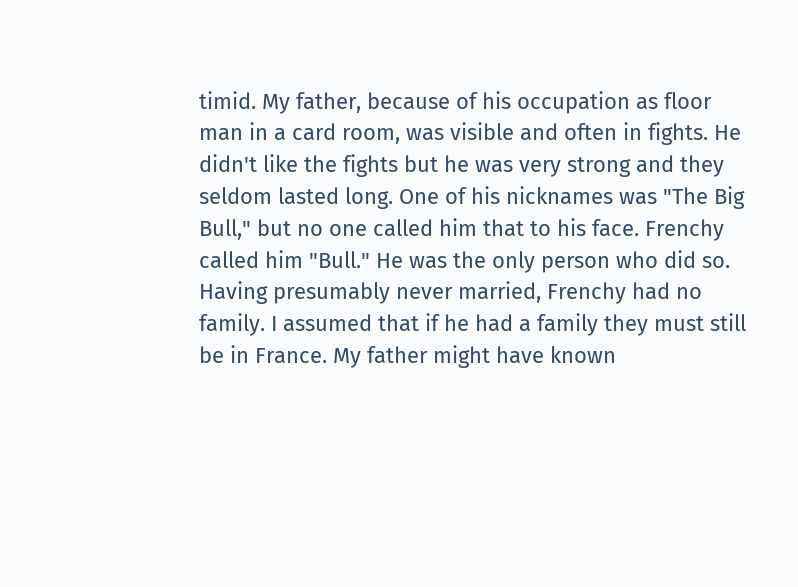timid. My father, because of his occupation as floor man in a card room, was visible and often in fights. He didn't like the fights but he was very strong and they seldom lasted long. One of his nicknames was "The Big Bull," but no one called him that to his face. Frenchy called him "Bull." He was the only person who did so. Having presumably never married, Frenchy had no family. I assumed that if he had a family they must still be in France. My father might have known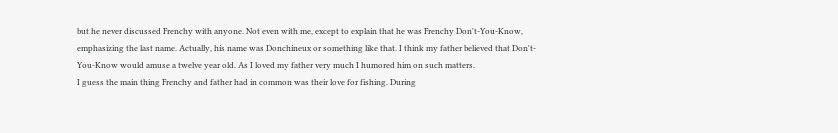but he never discussed Frenchy with anyone. Not even with me, except to explain that he was Frenchy Don't-You-Know, emphasizing the last name. Actually, his name was Donchineux or something like that. I think my father believed that Don't-You-Know would amuse a twelve year old. As I loved my father very much I humored him on such matters.
I guess the main thing Frenchy and father had in common was their love for fishing. During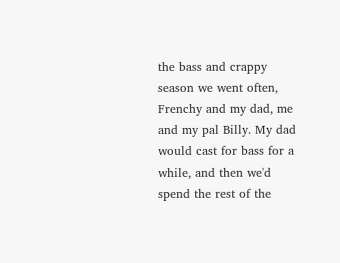the bass and crappy season we went often, Frenchy and my dad, me and my pal Billy. My dad would cast for bass for a while, and then we'd spend the rest of the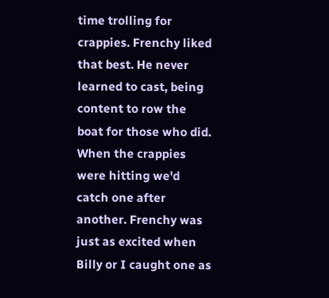time trolling for crappies. Frenchy liked that best. He never learned to cast, being content to row the boat for those who did. When the crappies were hitting we'd catch one after another. Frenchy was just as excited when Billy or I caught one as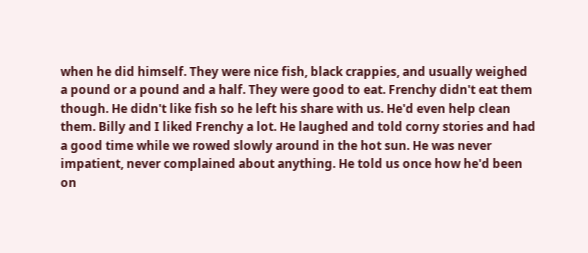when he did himself. They were nice fish, black crappies, and usually weighed a pound or a pound and a half. They were good to eat. Frenchy didn't eat them though. He didn't like fish so he left his share with us. He'd even help clean them. Billy and I liked Frenchy a lot. He laughed and told corny stories and had a good time while we rowed slowly around in the hot sun. He was never impatient, never complained about anything. He told us once how he'd been on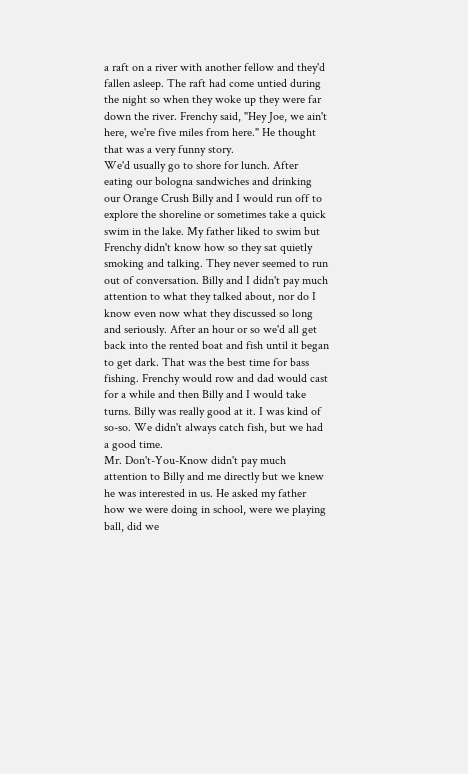a raft on a river with another fellow and they'd fallen asleep. The raft had come untied during the night so when they woke up they were far down the river. Frenchy said, "Hey Joe, we ain't here, we're five miles from here." He thought that was a very funny story.
We'd usually go to shore for lunch. After eating our bologna sandwiches and drinking our Orange Crush Billy and I would run off to explore the shoreline or sometimes take a quick swim in the lake. My father liked to swim but Frenchy didn't know how so they sat quietly smoking and talking. They never seemed to run out of conversation. Billy and I didn't pay much attention to what they talked about, nor do I know even now what they discussed so long and seriously. After an hour or so we'd all get back into the rented boat and fish until it began to get dark. That was the best time for bass fishing. Frenchy would row and dad would cast for a while and then Billy and I would take turns. Billy was really good at it. I was kind of so-so. We didn't always catch fish, but we had a good time.
Mr. Don't-You-Know didn't pay much attention to Billy and me directly but we knew he was interested in us. He asked my father how we were doing in school, were we playing ball, did we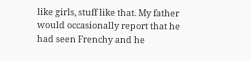like girls, stuff like that. My father would occasionally report that he had seen Frenchy and he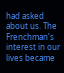had asked about us. The Frenchman's interest in our lives became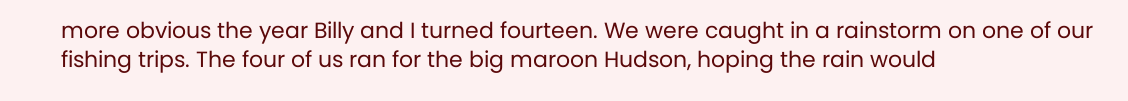more obvious the year Billy and I turned fourteen. We were caught in a rainstorm on one of our fishing trips. The four of us ran for the big maroon Hudson, hoping the rain would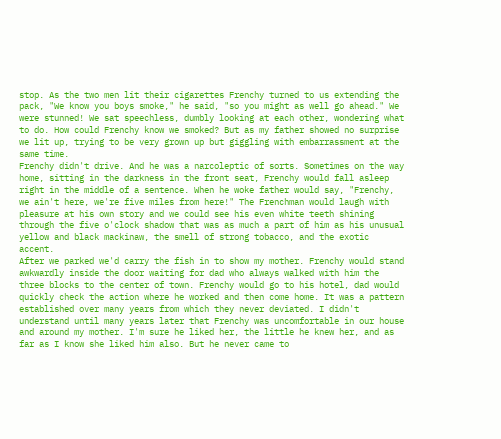stop. As the two men lit their cigarettes Frenchy turned to us extending the pack, "We know you boys smoke," he said, "so you might as well go ahead." We were stunned! We sat speechless, dumbly looking at each other, wondering what to do. How could Frenchy know we smoked? But as my father showed no surprise we lit up, trying to be very grown up but giggling with embarrassment at the same time.
Frenchy didn't drive. And he was a narcoleptic of sorts. Sometimes on the way home, sitting in the darkness in the front seat, Frenchy would fall asleep right in the middle of a sentence. When he woke father would say, "Frenchy, we ain't here, we're five miles from here!" The Frenchman would laugh with pleasure at his own story and we could see his even white teeth shining through the five o'clock shadow that was as much a part of him as his unusual yellow and black mackinaw, the smell of strong tobacco, and the exotic accent.
After we parked we'd carry the fish in to show my mother. Frenchy would stand awkwardly inside the door waiting for dad who always walked with him the three blocks to the center of town. Frenchy would go to his hotel, dad would quickly check the action where he worked and then come home. It was a pattern established over many years from which they never deviated. I didn't understand until many years later that Frenchy was uncomfortable in our house and around my mother. I'm sure he liked her, the little he knew her, and as far as I know she liked him also. But he never came to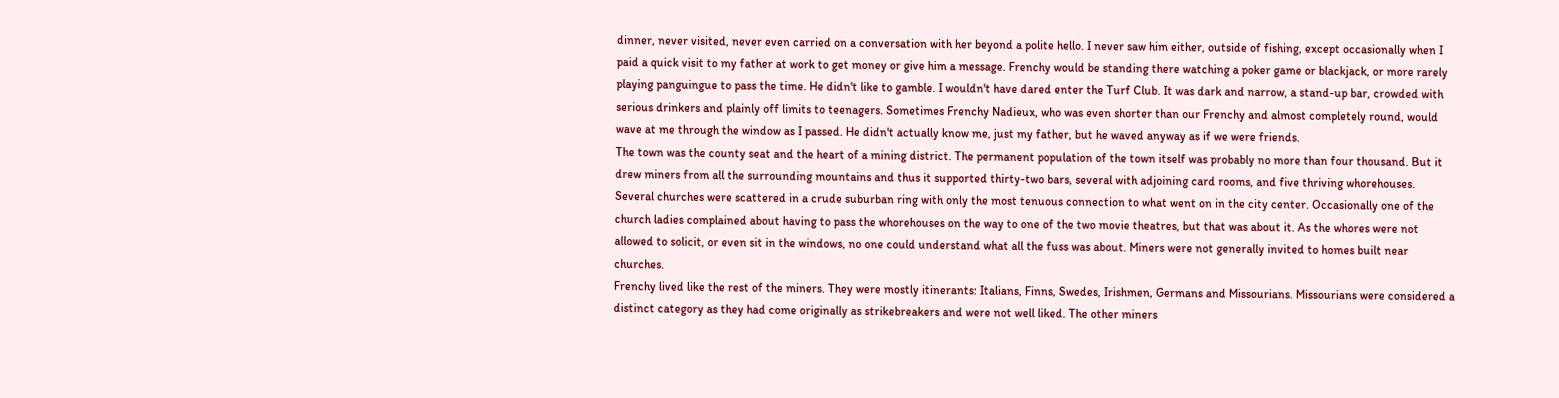dinner, never visited, never even carried on a conversation with her beyond a polite hello. I never saw him either, outside of fishing, except occasionally when I paid a quick visit to my father at work to get money or give him a message. Frenchy would be standing there watching a poker game or blackjack, or more rarely playing panguingue to pass the time. He didn't like to gamble. I wouldn't have dared enter the Turf Club. It was dark and narrow, a stand-up bar, crowded with serious drinkers and plainly off limits to teenagers. Sometimes Frenchy Nadieux, who was even shorter than our Frenchy and almost completely round, would wave at me through the window as I passed. He didn't actually know me, just my father, but he waved anyway as if we were friends.
The town was the county seat and the heart of a mining district. The permanent population of the town itself was probably no more than four thousand. But it drew miners from all the surrounding mountains and thus it supported thirty-two bars, several with adjoining card rooms, and five thriving whorehouses. Several churches were scattered in a crude suburban ring with only the most tenuous connection to what went on in the city center. Occasionally one of the church ladies complained about having to pass the whorehouses on the way to one of the two movie theatres, but that was about it. As the whores were not allowed to solicit, or even sit in the windows, no one could understand what all the fuss was about. Miners were not generally invited to homes built near churches.
Frenchy lived like the rest of the miners. They were mostly itinerants: Italians, Finns, Swedes, Irishmen, Germans and Missourians. Missourians were considered a distinct category as they had come originally as strikebreakers and were not well liked. The other miners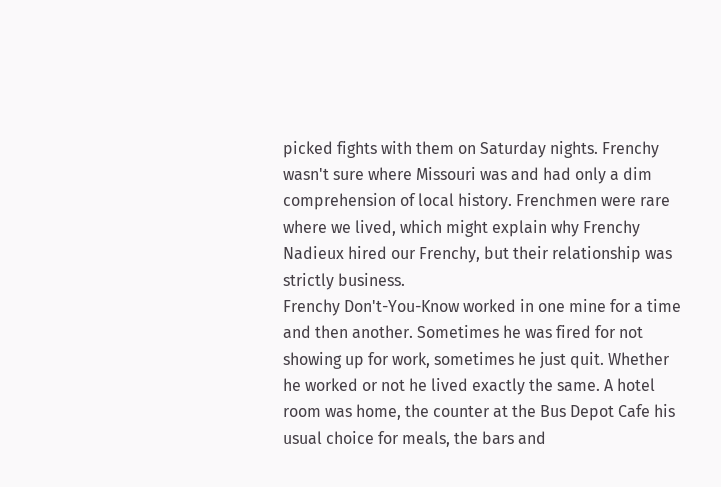picked fights with them on Saturday nights. Frenchy wasn't sure where Missouri was and had only a dim comprehension of local history. Frenchmen were rare where we lived, which might explain why Frenchy Nadieux hired our Frenchy, but their relationship was strictly business.
Frenchy Don't-You-Know worked in one mine for a time and then another. Sometimes he was fired for not showing up for work, sometimes he just quit. Whether he worked or not he lived exactly the same. A hotel room was home, the counter at the Bus Depot Cafe his usual choice for meals, the bars and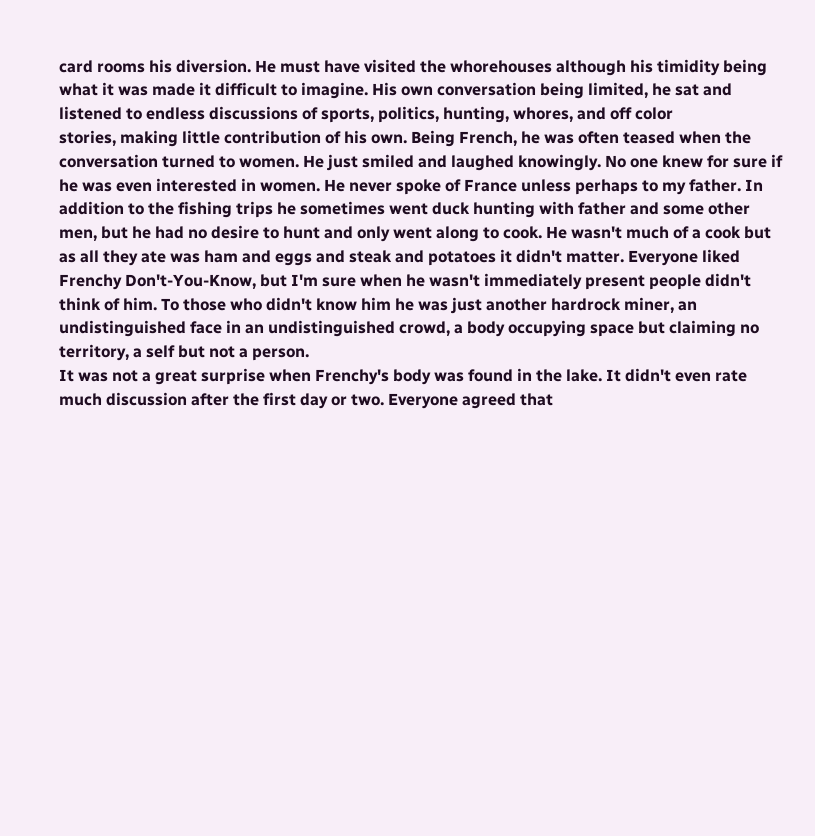card rooms his diversion. He must have visited the whorehouses although his timidity being what it was made it difficult to imagine. His own conversation being limited, he sat and listened to endless discussions of sports, politics, hunting, whores, and off color
stories, making little contribution of his own. Being French, he was often teased when the conversation turned to women. He just smiled and laughed knowingly. No one knew for sure if he was even interested in women. He never spoke of France unless perhaps to my father. In addition to the fishing trips he sometimes went duck hunting with father and some other men, but he had no desire to hunt and only went along to cook. He wasn't much of a cook but as all they ate was ham and eggs and steak and potatoes it didn't matter. Everyone liked Frenchy Don't-You-Know, but I'm sure when he wasn't immediately present people didn't think of him. To those who didn't know him he was just another hardrock miner, an undistinguished face in an undistinguished crowd, a body occupying space but claiming no territory, a self but not a person.
It was not a great surprise when Frenchy's body was found in the lake. It didn't even rate much discussion after the first day or two. Everyone agreed that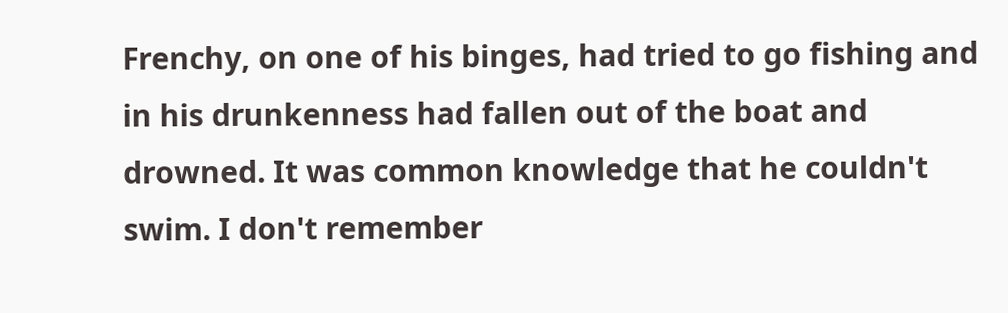Frenchy, on one of his binges, had tried to go fishing and in his drunkenness had fallen out of the boat and drowned. It was common knowledge that he couldn't swim. I don't remember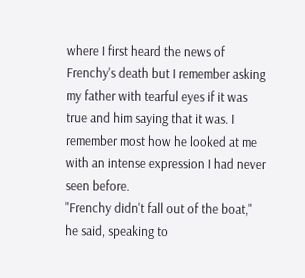where I first heard the news of Frenchy's death but I remember asking my father with tearful eyes if it was true and him saying that it was. I remember most how he looked at me with an intense expression I had never seen before.
"Frenchy didn't fall out of the boat," he said, speaking to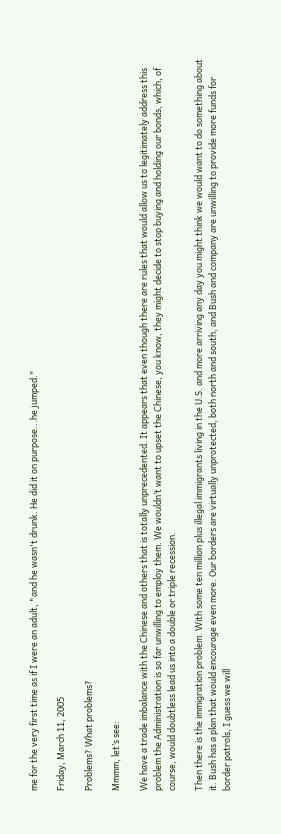me for the very first time as if I were an adult, "and he wasn't drunk. He did it on purpose...he jumped."

Friday, March 11, 2005

Problems? What problems?

Mmmm, let’s see:

We have a trade imbalance with the Chinese and others that is totally unprecedented. It appears that even though there are rules that would allow us to legitimately address this problem the Administration is so far unwilling to employ them. We wouldn’t want to upset the Chinese, you know, they might decide to stop buying and holding our bonds, which, of course, would doubtless lead us into a double or triple recession.

Then there is the immigration problem. With some ten million plus illegal immigrants living in the U.S. and more arriving any day you might think we would want to do something about it. Bush has a plan that would encourage even more. Our borders are virtually unprotected, both north and south, and Bush and company are unwilling to provide more funds for border patrols, I guess we will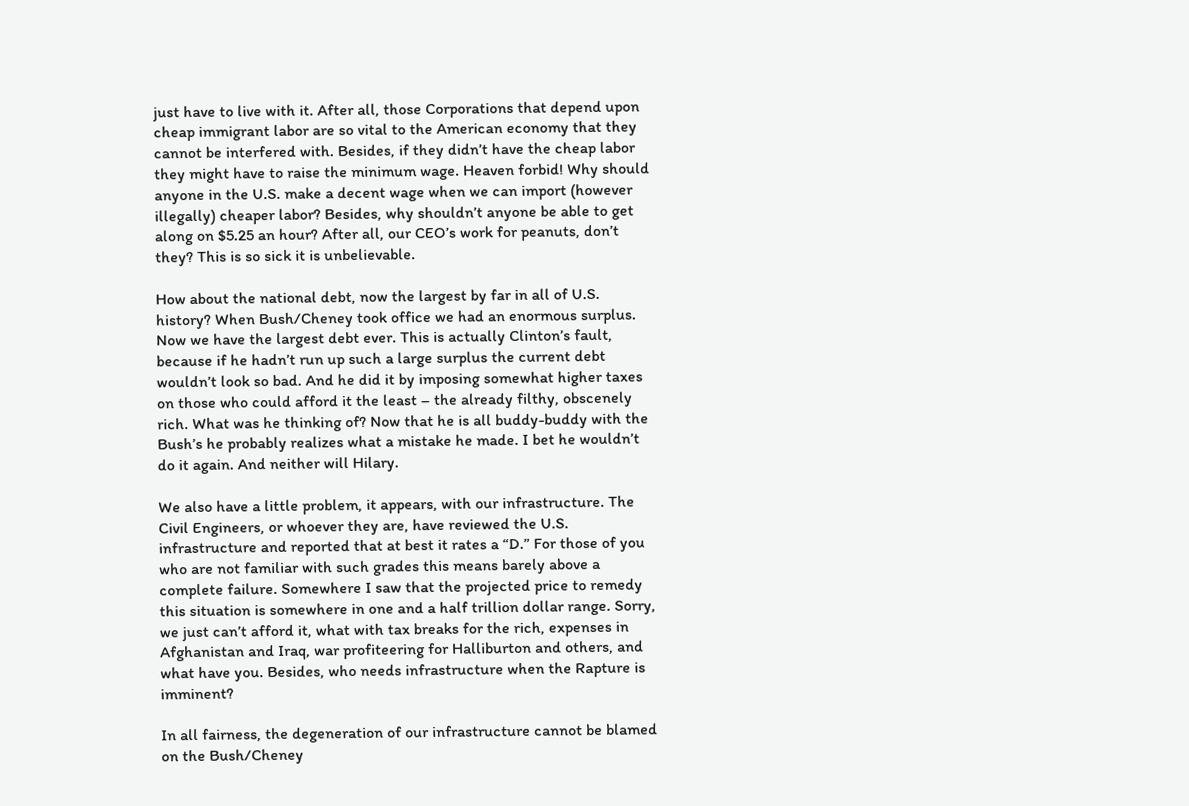just have to live with it. After all, those Corporations that depend upon cheap immigrant labor are so vital to the American economy that they cannot be interfered with. Besides, if they didn’t have the cheap labor they might have to raise the minimum wage. Heaven forbid! Why should anyone in the U.S. make a decent wage when we can import (however illegally) cheaper labor? Besides, why shouldn’t anyone be able to get along on $5.25 an hour? After all, our CEO’s work for peanuts, don’t they? This is so sick it is unbelievable.

How about the national debt, now the largest by far in all of U.S. history? When Bush/Cheney took office we had an enormous surplus. Now we have the largest debt ever. This is actually Clinton’s fault, because if he hadn’t run up such a large surplus the current debt wouldn’t look so bad. And he did it by imposing somewhat higher taxes on those who could afford it the least – the already filthy, obscenely rich. What was he thinking of? Now that he is all buddy-buddy with the Bush’s he probably realizes what a mistake he made. I bet he wouldn’t do it again. And neither will Hilary.

We also have a little problem, it appears, with our infrastructure. The Civil Engineers, or whoever they are, have reviewed the U.S. infrastructure and reported that at best it rates a “D.” For those of you who are not familiar with such grades this means barely above a complete failure. Somewhere I saw that the projected price to remedy this situation is somewhere in one and a half trillion dollar range. Sorry, we just can’t afford it, what with tax breaks for the rich, expenses in Afghanistan and Iraq, war profiteering for Halliburton and others, and what have you. Besides, who needs infrastructure when the Rapture is imminent?

In all fairness, the degeneration of our infrastructure cannot be blamed on the Bush/Cheney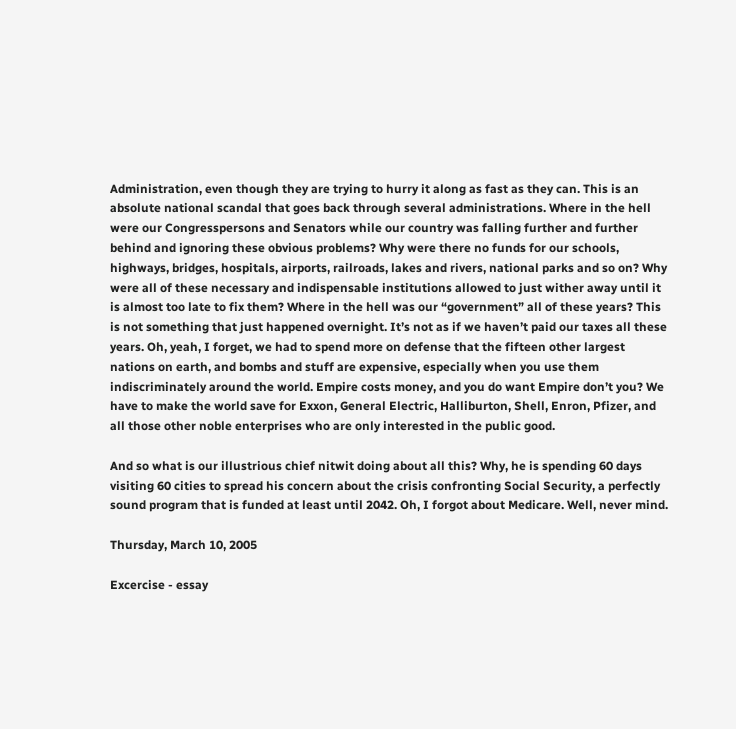Administration, even though they are trying to hurry it along as fast as they can. This is an absolute national scandal that goes back through several administrations. Where in the hell were our Congresspersons and Senators while our country was falling further and further behind and ignoring these obvious problems? Why were there no funds for our schools, highways, bridges, hospitals, airports, railroads, lakes and rivers, national parks and so on? Why were all of these necessary and indispensable institutions allowed to just wither away until it is almost too late to fix them? Where in the hell was our “government” all of these years? This is not something that just happened overnight. It’s not as if we haven’t paid our taxes all these years. Oh, yeah, I forget, we had to spend more on defense that the fifteen other largest nations on earth, and bombs and stuff are expensive, especially when you use them indiscriminately around the world. Empire costs money, and you do want Empire don’t you? We have to make the world save for Exxon, General Electric, Halliburton, Shell, Enron, Pfizer, and all those other noble enterprises who are only interested in the public good.

And so what is our illustrious chief nitwit doing about all this? Why, he is spending 60 days visiting 60 cities to spread his concern about the crisis confronting Social Security, a perfectly sound program that is funded at least until 2042. Oh, I forgot about Medicare. Well, never mind.

Thursday, March 10, 2005

Excercise - essay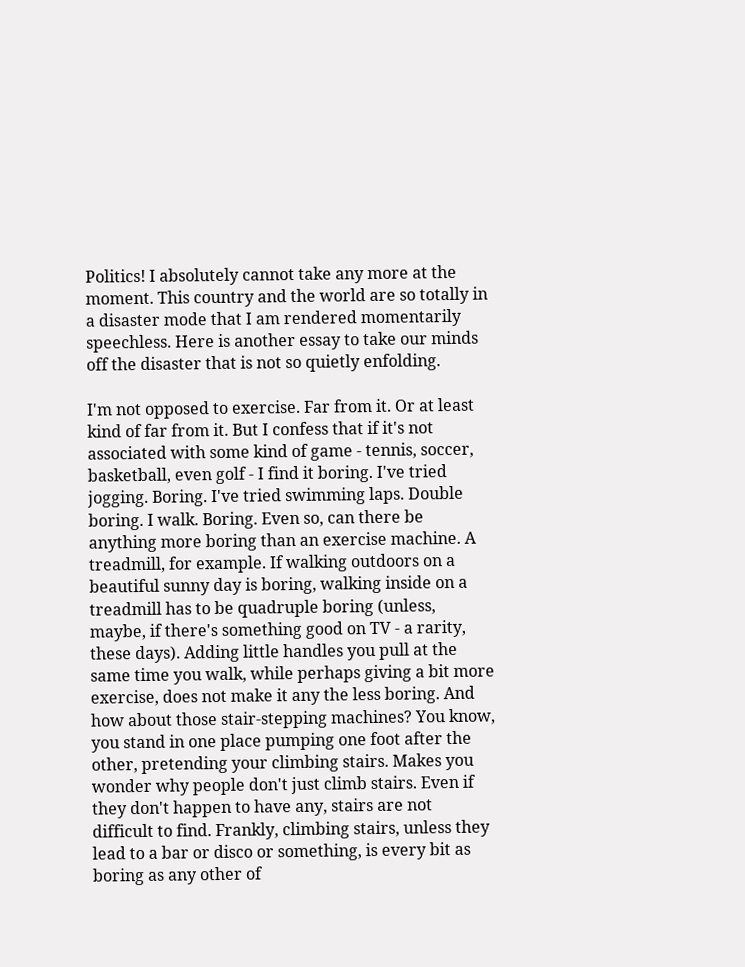Politics! I absolutely cannot take any more at the moment. This country and the world are so totally in a disaster mode that I am rendered momentarily speechless. Here is another essay to take our minds off the disaster that is not so quietly enfolding.

I'm not opposed to exercise. Far from it. Or at least kind of far from it. But I confess that if it's not associated with some kind of game - tennis, soccer, basketball, even golf - I find it boring. I've tried jogging. Boring. I've tried swimming laps. Double boring. I walk. Boring. Even so, can there be anything more boring than an exercise machine. A treadmill, for example. If walking outdoors on a beautiful sunny day is boring, walking inside on a treadmill has to be quadruple boring (unless, maybe, if there's something good on TV - a rarity, these days). Adding little handles you pull at the same time you walk, while perhaps giving a bit more exercise, does not make it any the less boring. And how about those stair-stepping machines? You know, you stand in one place pumping one foot after the other, pretending your climbing stairs. Makes you wonder why people don't just climb stairs. Even if they don't happen to have any, stairs are not difficult to find. Frankly, climbing stairs, unless they lead to a bar or disco or something, is every bit as boring as any other of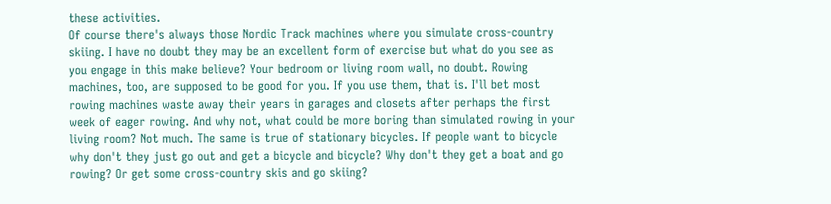these activities.
Of course there's always those Nordic Track machines where you simulate cross-country skiing. I have no doubt they may be an excellent form of exercise but what do you see as you engage in this make believe? Your bedroom or living room wall, no doubt. Rowing machines, too, are supposed to be good for you. If you use them, that is. I'll bet most rowing machines waste away their years in garages and closets after perhaps the first week of eager rowing. And why not, what could be more boring than simulated rowing in your living room? Not much. The same is true of stationary bicycles. If people want to bicycle why don't they just go out and get a bicycle and bicycle? Why don't they get a boat and go rowing? Or get some cross-country skis and go skiing?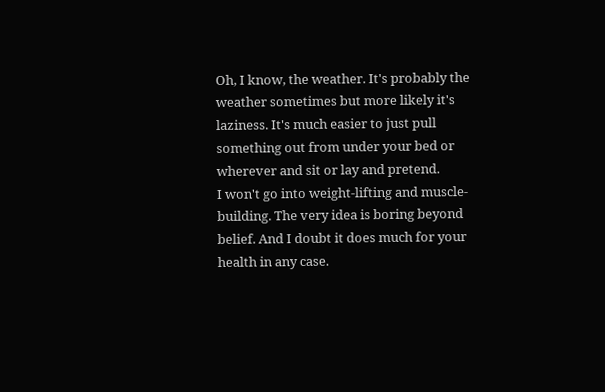Oh, I know, the weather. It's probably the weather sometimes but more likely it's laziness. It's much easier to just pull something out from under your bed or wherever and sit or lay and pretend.
I won't go into weight-lifting and muscle-building. The very idea is boring beyond belief. And I doubt it does much for your health in any case.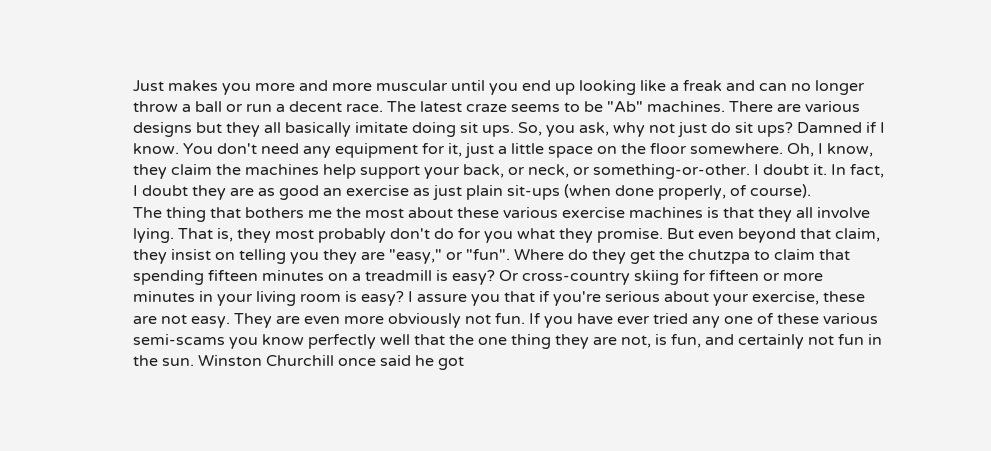Just makes you more and more muscular until you end up looking like a freak and can no longer throw a ball or run a decent race. The latest craze seems to be "Ab" machines. There are various designs but they all basically imitate doing sit ups. So, you ask, why not just do sit ups? Damned if I know. You don't need any equipment for it, just a little space on the floor somewhere. Oh, I know, they claim the machines help support your back, or neck, or something-or-other. I doubt it. In fact, I doubt they are as good an exercise as just plain sit-ups (when done properly, of course).
The thing that bothers me the most about these various exercise machines is that they all involve lying. That is, they most probably don't do for you what they promise. But even beyond that claim, they insist on telling you they are "easy," or "fun". Where do they get the chutzpa to claim that spending fifteen minutes on a treadmill is easy? Or cross-country skiing for fifteen or more minutes in your living room is easy? I assure you that if you're serious about your exercise, these are not easy. They are even more obviously not fun. If you have ever tried any one of these various semi-scams you know perfectly well that the one thing they are not, is fun, and certainly not fun in the sun. Winston Churchill once said he got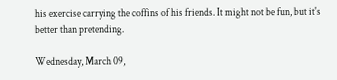his exercise carrying the coffins of his friends. It might not be fun, but it's better than pretending.

Wednesday, March 09,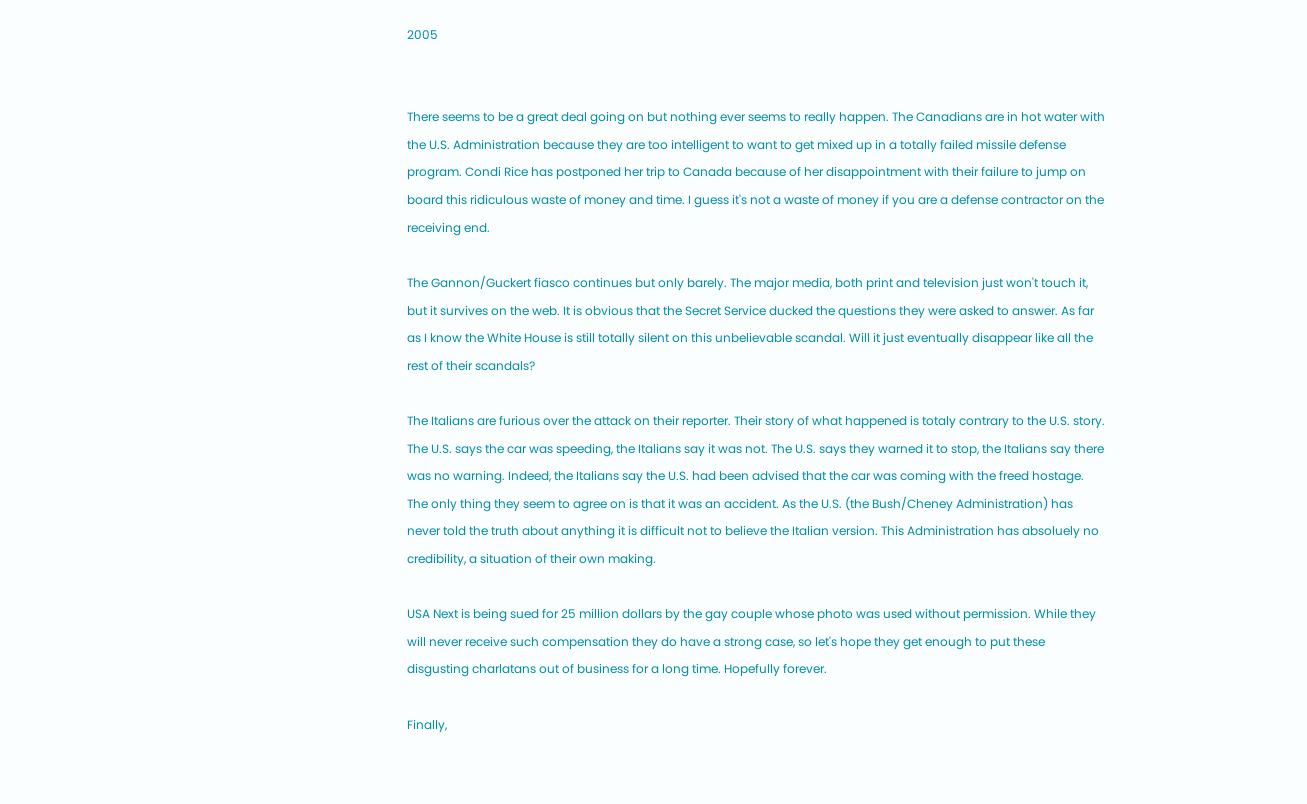2005


There seems to be a great deal going on but nothing ever seems to really happen. The Canadians are in hot water with the U.S. Administration because they are too intelligent to want to get mixed up in a totally failed missile defense program. Condi Rice has postponed her trip to Canada because of her disappointment with their failure to jump on board this ridiculous waste of money and time. I guess it's not a waste of money if you are a defense contractor on the receiving end.

The Gannon/Guckert fiasco continues but only barely. The major media, both print and television just won't touch it, but it survives on the web. It is obvious that the Secret Service ducked the questions they were asked to answer. As far as I know the White House is still totally silent on this unbelievable scandal. Will it just eventually disappear like all the rest of their scandals?

The Italians are furious over the attack on their reporter. Their story of what happened is totaly contrary to the U.S. story. The U.S. says the car was speeding, the Italians say it was not. The U.S. says they warned it to stop, the Italians say there was no warning. Indeed, the Italians say the U.S. had been advised that the car was coming with the freed hostage. The only thing they seem to agree on is that it was an accident. As the U.S. (the Bush/Cheney Administration) has never told the truth about anything it is difficult not to believe the Italian version. This Administration has absoluely no credibility, a situation of their own making.

USA Next is being sued for 25 million dollars by the gay couple whose photo was used without permission. While they will never receive such compensation they do have a strong case, so let's hope they get enough to put these disgusting charlatans out of business for a long time. Hopefully forever.

Finally,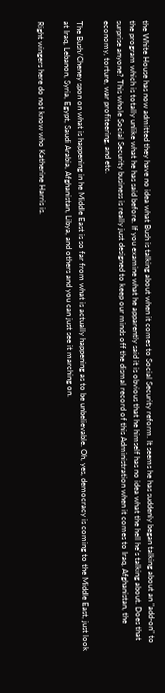the White House has now admitted they have no idea what Bush is talking about when it comes to Social Security reform. It seems he has suddenly began talking about an "add-on" to the program which is totally unlike what he has said before. If you examine what he apparently said it is obvious that he himself has no idea what the hell he's talking about. Does that surprise anyone? This whole Social Security business is really just designed to keep our minds off the dismal record of this Administration when it comes to Iraq, Afghanistan, the economy, torture, war profiteering, and etc.

The Bush/Cheney spon on what is happening in he Middle East is so far from what is actually happening as to be unbelievable. Oh, yes, democracy is coming to the Middle East, just look at Iraq, Lebanon, Syria, Egypt, Saudi Arabia, Afghanistan, Libya, and others and you can just see it marching on.

Right wingers here do not know who Katherine Harris is.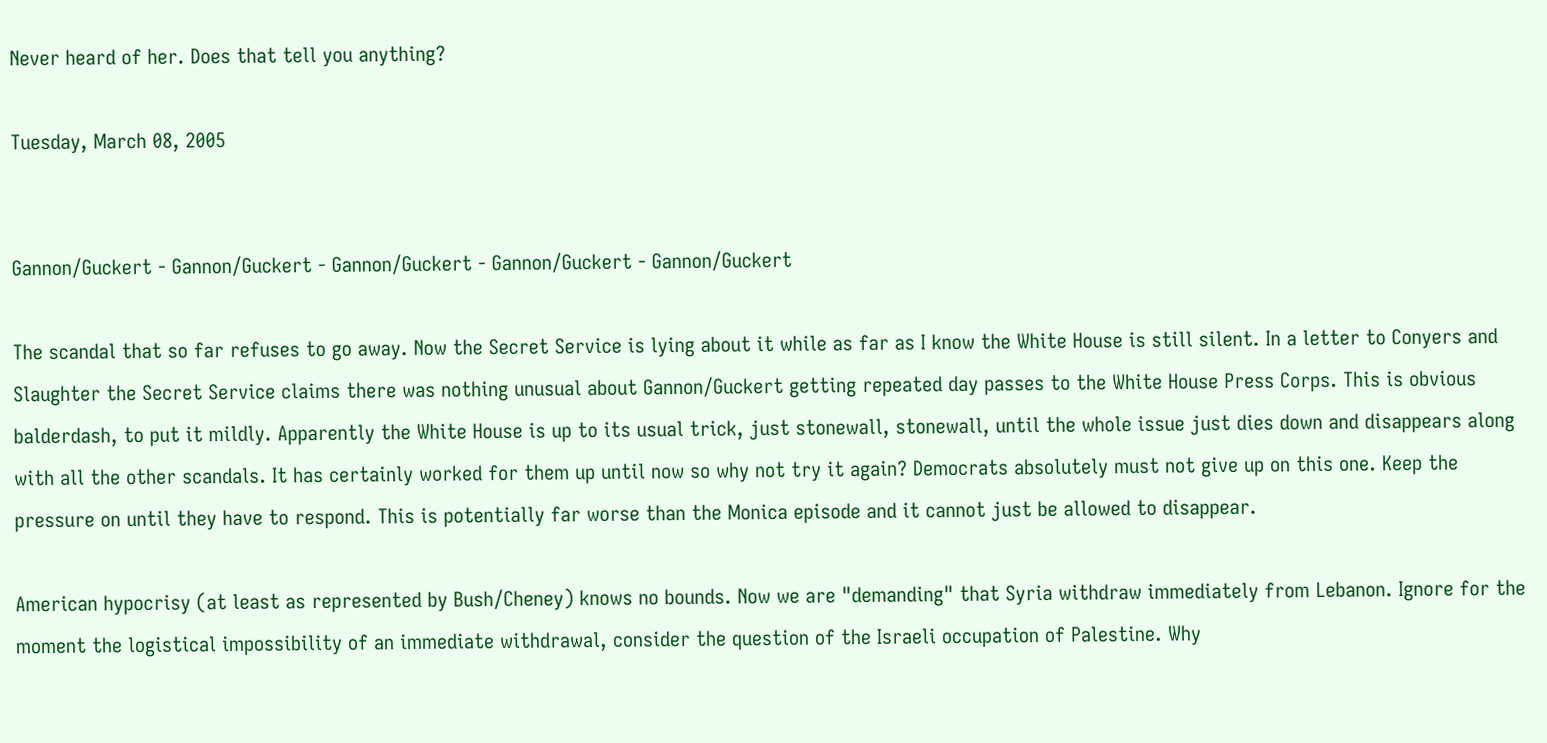Never heard of her. Does that tell you anything?

Tuesday, March 08, 2005


Gannon/Guckert - Gannon/Guckert - Gannon/Guckert - Gannon/Guckert - Gannon/Guckert

The scandal that so far refuses to go away. Now the Secret Service is lying about it while as far as I know the White House is still silent. In a letter to Conyers and Slaughter the Secret Service claims there was nothing unusual about Gannon/Guckert getting repeated day passes to the White House Press Corps. This is obvious balderdash, to put it mildly. Apparently the White House is up to its usual trick, just stonewall, stonewall, until the whole issue just dies down and disappears along with all the other scandals. It has certainly worked for them up until now so why not try it again? Democrats absolutely must not give up on this one. Keep the pressure on until they have to respond. This is potentially far worse than the Monica episode and it cannot just be allowed to disappear.

American hypocrisy (at least as represented by Bush/Cheney) knows no bounds. Now we are "demanding" that Syria withdraw immediately from Lebanon. Ignore for the moment the logistical impossibility of an immediate withdrawal, consider the question of the Israeli occupation of Palestine. Why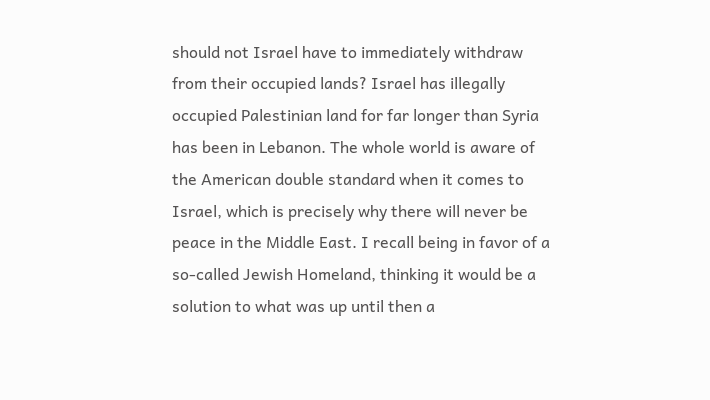should not Israel have to immediately withdraw from their occupied lands? Israel has illegally occupied Palestinian land for far longer than Syria has been in Lebanon. The whole world is aware of the American double standard when it comes to Israel, which is precisely why there will never be peace in the Middle East. I recall being in favor of a so-called Jewish Homeland, thinking it would be a solution to what was up until then a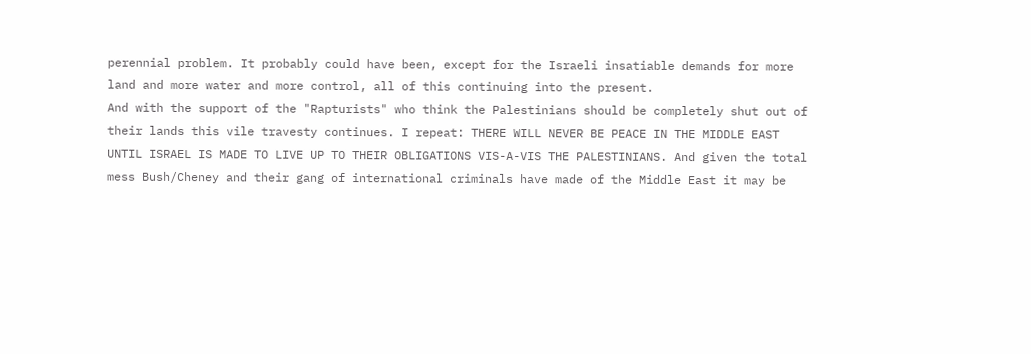perennial problem. It probably could have been, except for the Israeli insatiable demands for more land and more water and more control, all of this continuing into the present.
And with the support of the "Rapturists" who think the Palestinians should be completely shut out of their lands this vile travesty continues. I repeat: THERE WILL NEVER BE PEACE IN THE MIDDLE EAST UNTIL ISRAEL IS MADE TO LIVE UP TO THEIR OBLIGATIONS VIS-A-VIS THE PALESTINIANS. And given the total mess Bush/Cheney and their gang of international criminals have made of the Middle East it may be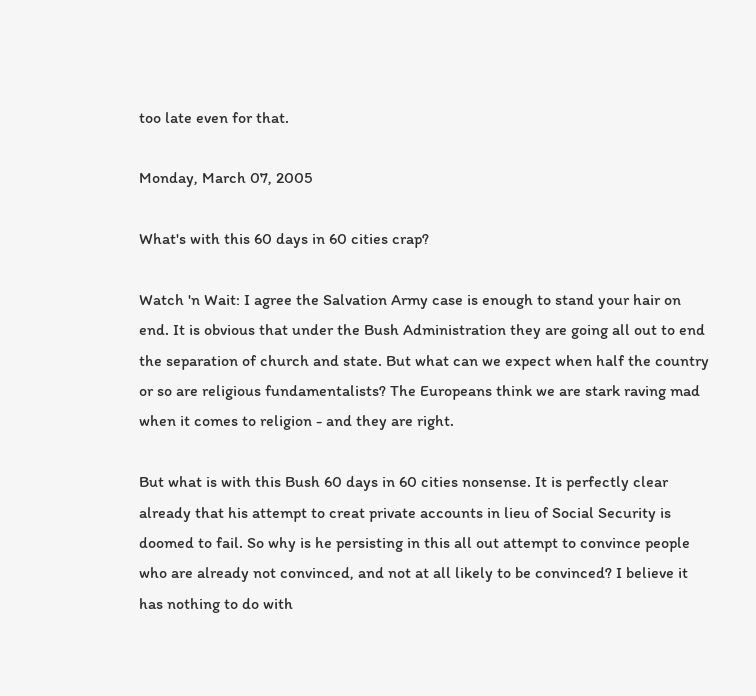too late even for that.

Monday, March 07, 2005

What's with this 60 days in 60 cities crap?

Watch 'n Wait: I agree the Salvation Army case is enough to stand your hair on end. It is obvious that under the Bush Administration they are going all out to end the separation of church and state. But what can we expect when half the country or so are religious fundamentalists? The Europeans think we are stark raving mad when it comes to religion - and they are right.

But what is with this Bush 60 days in 60 cities nonsense. It is perfectly clear already that his attempt to creat private accounts in lieu of Social Security is doomed to fail. So why is he persisting in this all out attempt to convince people who are already not convinced, and not at all likely to be convinced? I believe it has nothing to do with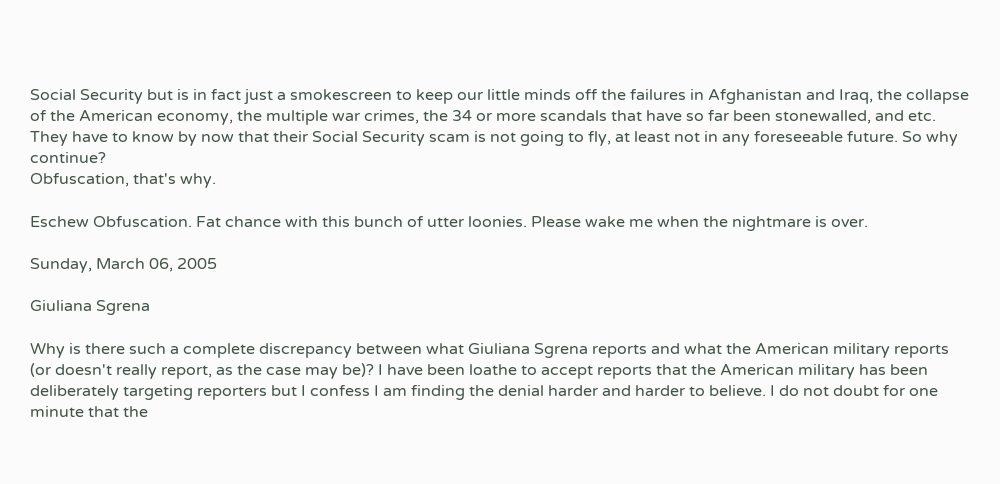Social Security but is in fact just a smokescreen to keep our little minds off the failures in Afghanistan and Iraq, the collapse of the American economy, the multiple war crimes, the 34 or more scandals that have so far been stonewalled, and etc. They have to know by now that their Social Security scam is not going to fly, at least not in any foreseeable future. So why continue?
Obfuscation, that's why.

Eschew Obfuscation. Fat chance with this bunch of utter loonies. Please wake me when the nightmare is over.

Sunday, March 06, 2005

Giuliana Sgrena

Why is there such a complete discrepancy between what Giuliana Sgrena reports and what the American military reports (or doesn't really report, as the case may be)? I have been loathe to accept reports that the American military has been deliberately targeting reporters but I confess I am finding the denial harder and harder to believe. I do not doubt for one minute that the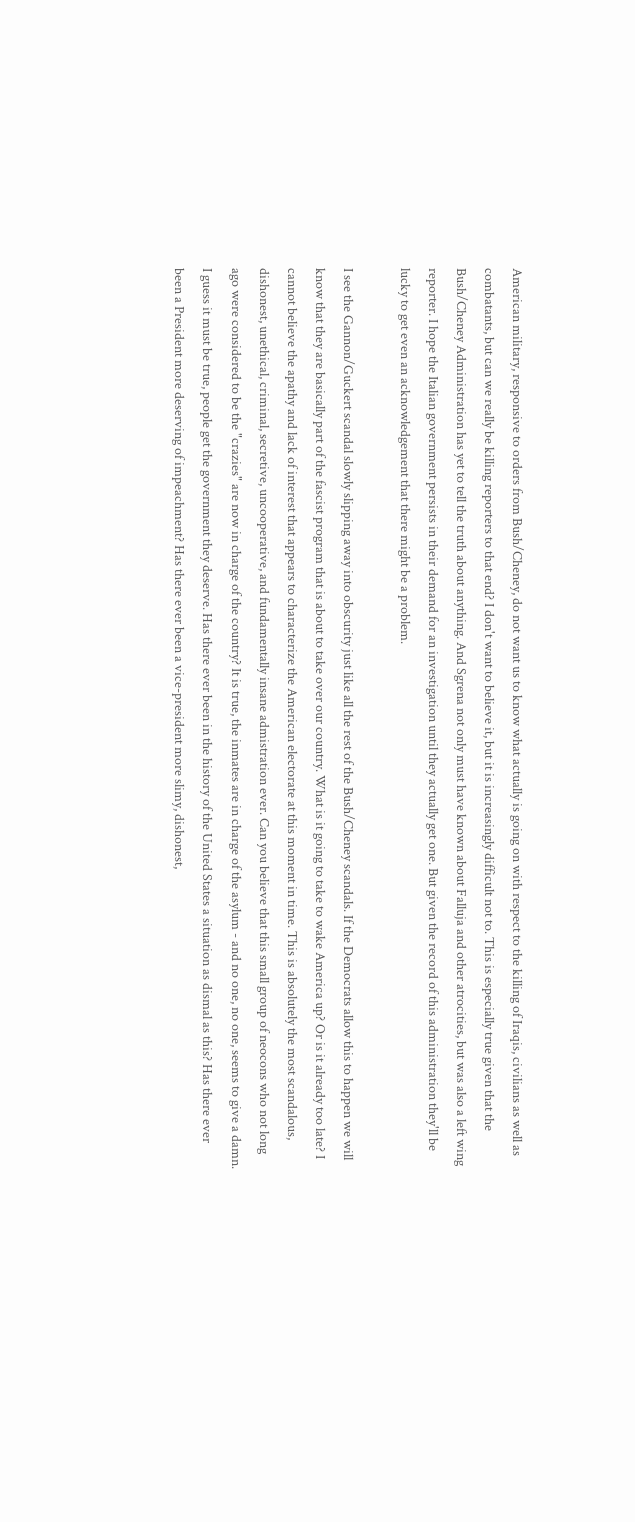American military, responsive to orders from Bush/Cheney, do not want us to know what actually is going on with respect to the killing of Iraqis, civilians as well as combatants, but can we really be killing reporters to that end? I don't want to believe it, but it is increasingly difficult not to. This is especially true given that the Bush/Cheney Administration has yet to tell the truth about anything. And Sgrena not only must have known about Falluja and other atrocities, but was also a left wing reporter. I hope the Italian government persists in their demand for an investigation until they actually get one. But given the record of this administration they'll be lucky to get even an acknowledgement that there might be a problem.

I see the Gannon/Guckert scandal slowly slipping away into obscurity just like all the rest of the Bush/Cheney scandals. If the Democrats allow this to happen we will know that they are basically part of the fascist program that is about to take over our country. What is it going to take to wake America up? Or is it already too late? I cannot believe the apathy and lack of interest that appears to characterize the American electorate at this moment in time. This is absolutely the most scandalous, dishonest, unethical, criminal, secretive, uncooperative, and fundamentally insane admistration ever. Can you believe that this small group of neocons who not long ago were considered to be the "crazies" are now in charge of the country? It is true, the inmates are in charge of the asylum - and no one, no one, seems to give a damn. I guess it must be true, people get the government they deserve. Has there ever been in the history of the United States a situation as dismal as this? Has there ever been a President more deserving of impeachment? Has there ever been a vice-president more slimy, dishonest,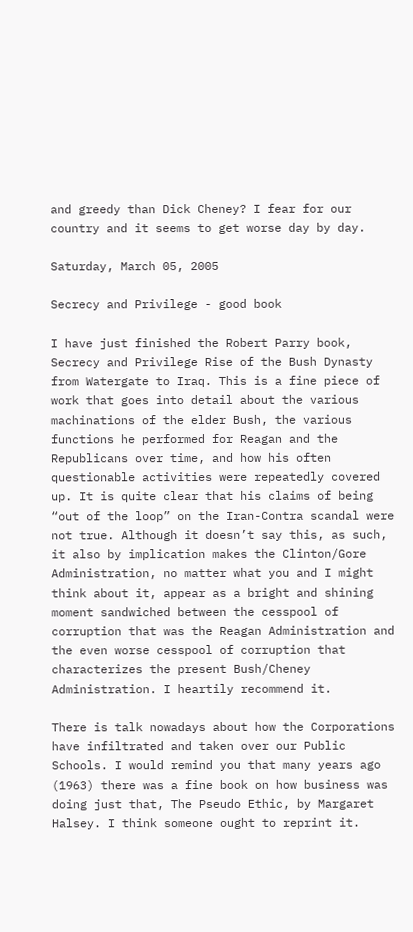and greedy than Dick Cheney? I fear for our country and it seems to get worse day by day.

Saturday, March 05, 2005

Secrecy and Privilege - good book

I have just finished the Robert Parry book, Secrecy and Privilege Rise of the Bush Dynasty from Watergate to Iraq. This is a fine piece of work that goes into detail about the various machinations of the elder Bush, the various functions he performed for Reagan and the Republicans over time, and how his often questionable activities were repeatedly covered up. It is quite clear that his claims of being “out of the loop” on the Iran-Contra scandal were not true. Although it doesn’t say this, as such, it also by implication makes the Clinton/Gore Administration, no matter what you and I might think about it, appear as a bright and shining moment sandwiched between the cesspool of corruption that was the Reagan Administration and the even worse cesspool of corruption that characterizes the present Bush/Cheney Administration. I heartily recommend it.

There is talk nowadays about how the Corporations have infiltrated and taken over our Public Schools. I would remind you that many years ago (1963) there was a fine book on how business was doing just that, The Pseudo Ethic, by Margaret Halsey. I think someone ought to reprint it.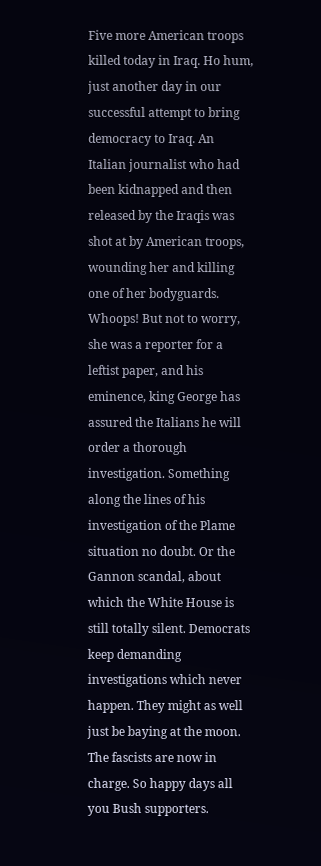Five more American troops killed today in Iraq. Ho hum, just another day in our successful attempt to bring democracy to Iraq. An Italian journalist who had been kidnapped and then released by the Iraqis was shot at by American troops, wounding her and killing one of her bodyguards. Whoops! But not to worry, she was a reporter for a leftist paper, and his eminence, king George has assured the Italians he will order a thorough investigation. Something along the lines of his investigation of the Plame situation no doubt. Or the Gannon scandal, about which the White House is still totally silent. Democrats keep demanding investigations which never happen. They might as well just be baying at the moon. The fascists are now in charge. So happy days all you Bush supporters.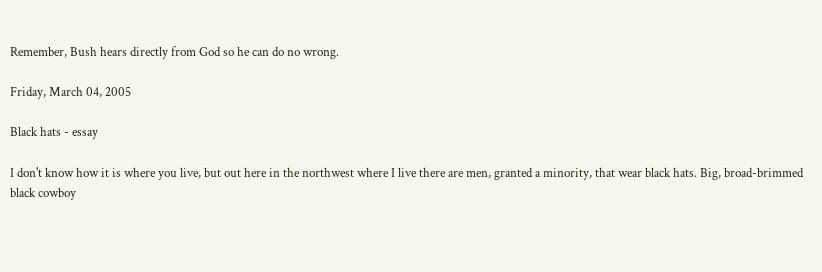Remember, Bush hears directly from God so he can do no wrong.

Friday, March 04, 2005

Black hats - essay

I don't know how it is where you live, but out here in the northwest where I live there are men, granted a minority, that wear black hats. Big, broad-brimmed black cowboy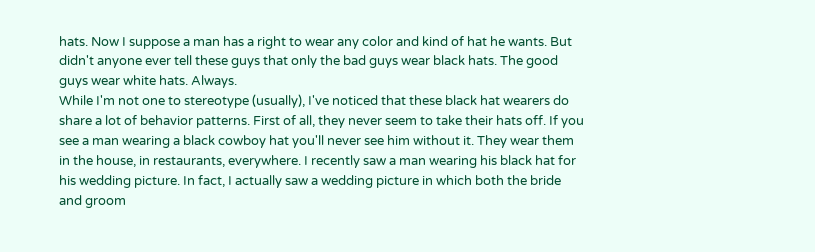hats. Now I suppose a man has a right to wear any color and kind of hat he wants. But didn't anyone ever tell these guys that only the bad guys wear black hats. The good guys wear white hats. Always.
While I'm not one to stereotype (usually), I've noticed that these black hat wearers do share a lot of behavior patterns. First of all, they never seem to take their hats off. If you see a man wearing a black cowboy hat you'll never see him without it. They wear them in the house, in restaurants, everywhere. I recently saw a man wearing his black hat for his wedding picture. In fact, I actually saw a wedding picture in which both the bride and groom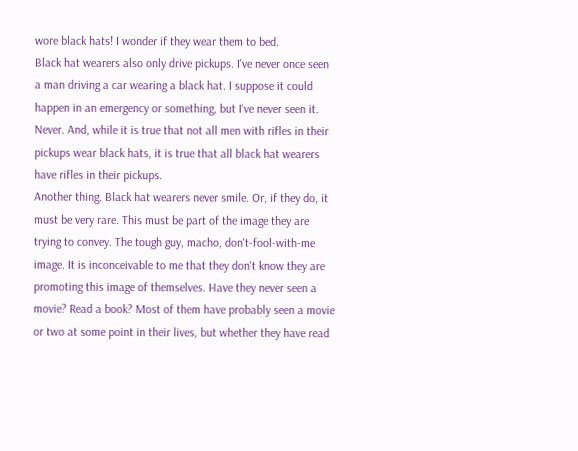wore black hats! I wonder if they wear them to bed.
Black hat wearers also only drive pickups. I've never once seen a man driving a car wearing a black hat. I suppose it could happen in an emergency or something, but I've never seen it. Never. And, while it is true that not all men with rifles in their pickups wear black hats, it is true that all black hat wearers have rifles in their pickups.
Another thing. Black hat wearers never smile. Or, if they do, it must be very rare. This must be part of the image they are trying to convey. The tough guy, macho, don't-fool-with-me image. It is inconceivable to me that they don't know they are promoting this image of themselves. Have they never seen a movie? Read a book? Most of them have probably seen a movie or two at some point in their lives, but whether they have read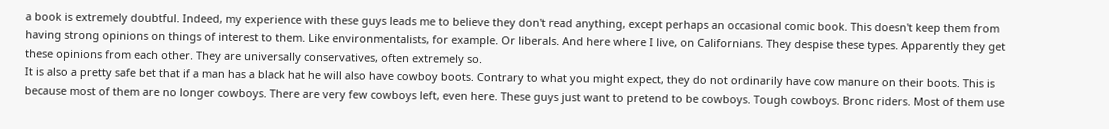a book is extremely doubtful. Indeed, my experience with these guys leads me to believe they don't read anything, except perhaps an occasional comic book. This doesn't keep them from having strong opinions on things of interest to them. Like environmentalists, for example. Or liberals. And here where I live, on Californians. They despise these types. Apparently they get these opinions from each other. They are universally conservatives, often extremely so.
It is also a pretty safe bet that if a man has a black hat he will also have cowboy boots. Contrary to what you might expect, they do not ordinarily have cow manure on their boots. This is because most of them are no longer cowboys. There are very few cowboys left, even here. These guys just want to pretend to be cowboys. Tough cowboys. Bronc riders. Most of them use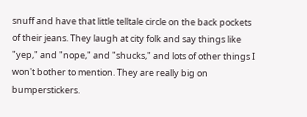snuff and have that little telltale circle on the back pockets of their jeans. They laugh at city folk and say things like "yep," and "nope," and "shucks," and lots of other things I won't bother to mention. They are really big on bumperstickers.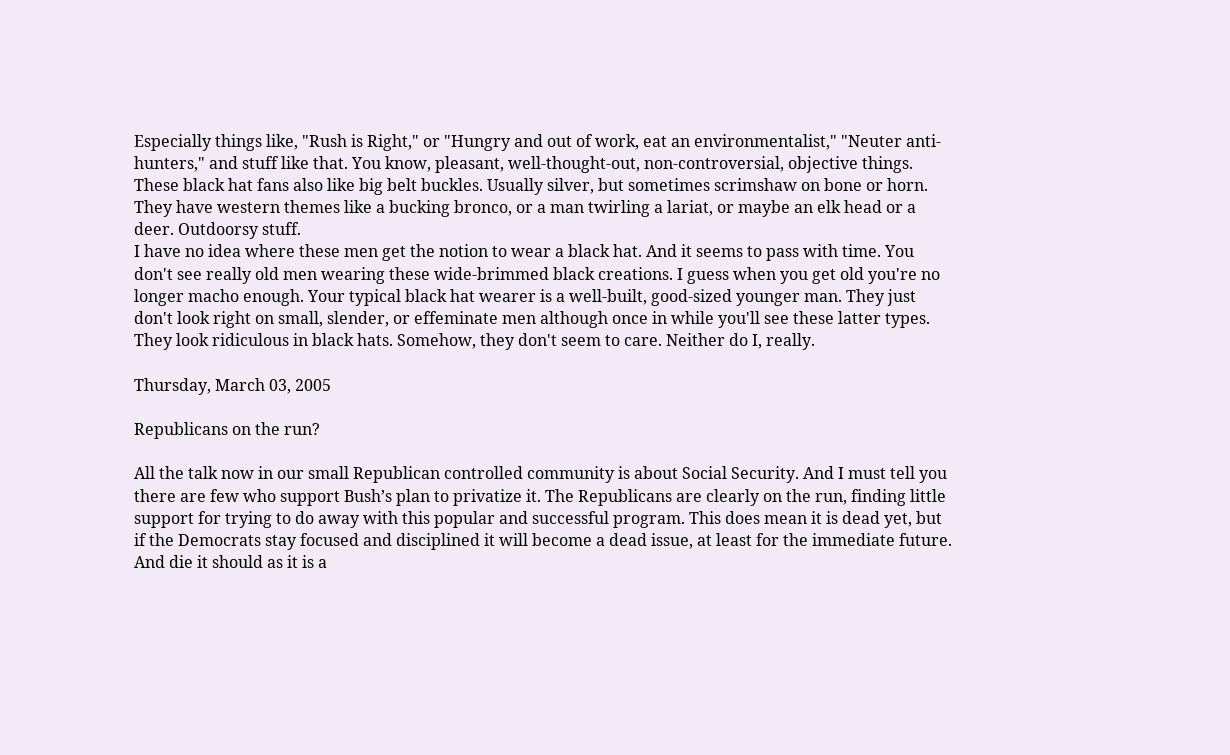Especially things like, "Rush is Right," or "Hungry and out of work, eat an environmentalist," "Neuter anti-hunters," and stuff like that. You know, pleasant, well-thought-out, non-controversial, objective things.
These black hat fans also like big belt buckles. Usually silver, but sometimes scrimshaw on bone or horn. They have western themes like a bucking bronco, or a man twirling a lariat, or maybe an elk head or a deer. Outdoorsy stuff.
I have no idea where these men get the notion to wear a black hat. And it seems to pass with time. You don't see really old men wearing these wide-brimmed black creations. I guess when you get old you're no longer macho enough. Your typical black hat wearer is a well-built, good-sized younger man. They just don't look right on small, slender, or effeminate men although once in while you'll see these latter types. They look ridiculous in black hats. Somehow, they don't seem to care. Neither do I, really.

Thursday, March 03, 2005

Republicans on the run?

All the talk now in our small Republican controlled community is about Social Security. And I must tell you there are few who support Bush’s plan to privatize it. The Republicans are clearly on the run, finding little support for trying to do away with this popular and successful program. This does mean it is dead yet, but if the Democrats stay focused and disciplined it will become a dead issue, at least for the immediate future. And die it should as it is a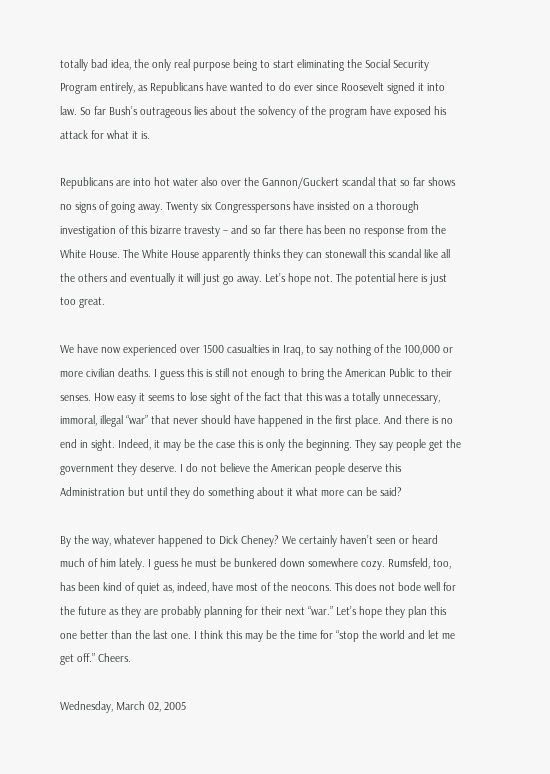totally bad idea, the only real purpose being to start eliminating the Social Security Program entirely, as Republicans have wanted to do ever since Roosevelt signed it into law. So far Bush’s outrageous lies about the solvency of the program have exposed his attack for what it is.

Republicans are into hot water also over the Gannon/Guckert scandal that so far shows no signs of going away. Twenty six Congresspersons have insisted on a thorough investigation of this bizarre travesty – and so far there has been no response from the White House. The White House apparently thinks they can stonewall this scandal like all the others and eventually it will just go away. Let’s hope not. The potential here is just too great.

We have now experienced over 1500 casualties in Iraq, to say nothing of the 100,000 or more civilian deaths. I guess this is still not enough to bring the American Public to their senses. How easy it seems to lose sight of the fact that this was a totally unnecessary, immoral, illegal “war” that never should have happened in the first place. And there is no end in sight. Indeed, it may be the case this is only the beginning. They say people get the government they deserve. I do not believe the American people deserve this Administration but until they do something about it what more can be said?

By the way, whatever happened to Dick Cheney? We certainly haven’t seen or heard much of him lately. I guess he must be bunkered down somewhere cozy. Rumsfeld, too, has been kind of quiet as, indeed, have most of the neocons. This does not bode well for the future as they are probably planning for their next “war.” Let’s hope they plan this one better than the last one. I think this may be the time for “stop the world and let me get off.” Cheers.

Wednesday, March 02, 2005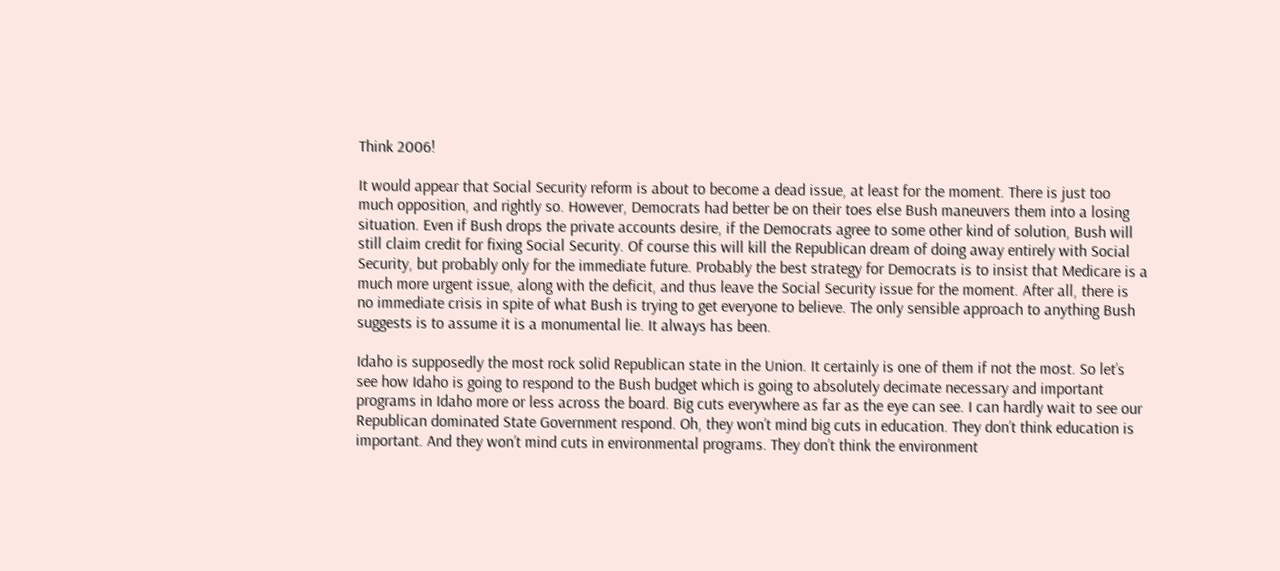Think 2006!

It would appear that Social Security reform is about to become a dead issue, at least for the moment. There is just too much opposition, and rightly so. However, Democrats had better be on their toes else Bush maneuvers them into a losing situation. Even if Bush drops the private accounts desire, if the Democrats agree to some other kind of solution, Bush will still claim credit for fixing Social Security. Of course this will kill the Republican dream of doing away entirely with Social Security, but probably only for the immediate future. Probably the best strategy for Democrats is to insist that Medicare is a much more urgent issue, along with the deficit, and thus leave the Social Security issue for the moment. After all, there is no immediate crisis in spite of what Bush is trying to get everyone to believe. The only sensible approach to anything Bush suggests is to assume it is a monumental lie. It always has been.

Idaho is supposedly the most rock solid Republican state in the Union. It certainly is one of them if not the most. So let’s see how Idaho is going to respond to the Bush budget which is going to absolutely decimate necessary and important programs in Idaho more or less across the board. Big cuts everywhere as far as the eye can see. I can hardly wait to see our Republican dominated State Government respond. Oh, they won’t mind big cuts in education. They don’t think education is important. And they won’t mind cuts in environmental programs. They don’t think the environment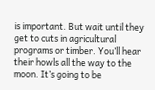is important. But wait until they get to cuts in agricultural programs or timber. You’ll hear their howls all the way to the moon. It’s going to be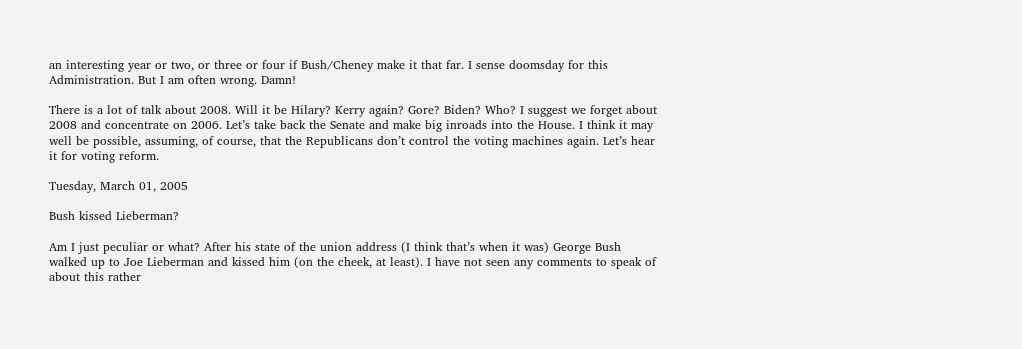an interesting year or two, or three or four if Bush/Cheney make it that far. I sense doomsday for this Administration. But I am often wrong. Damn!

There is a lot of talk about 2008. Will it be Hilary? Kerry again? Gore? Biden? Who? I suggest we forget about 2008 and concentrate on 2006. Let’s take back the Senate and make big inroads into the House. I think it may well be possible, assuming, of course, that the Republicans don’t control the voting machines again. Let’s hear it for voting reform.

Tuesday, March 01, 2005

Bush kissed Lieberman?

Am I just peculiar or what? After his state of the union address (I think that’s when it was) George Bush walked up to Joe Lieberman and kissed him (on the cheek, at least). I have not seen any comments to speak of about this rather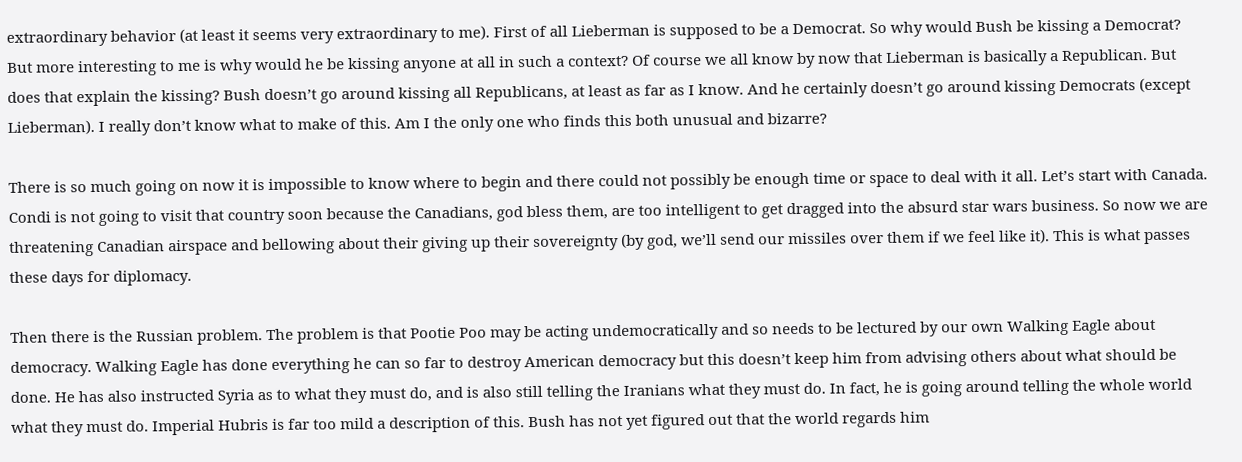extraordinary behavior (at least it seems very extraordinary to me). First of all Lieberman is supposed to be a Democrat. So why would Bush be kissing a Democrat? But more interesting to me is why would he be kissing anyone at all in such a context? Of course we all know by now that Lieberman is basically a Republican. But does that explain the kissing? Bush doesn’t go around kissing all Republicans, at least as far as I know. And he certainly doesn’t go around kissing Democrats (except Lieberman). I really don’t know what to make of this. Am I the only one who finds this both unusual and bizarre?

There is so much going on now it is impossible to know where to begin and there could not possibly be enough time or space to deal with it all. Let’s start with Canada. Condi is not going to visit that country soon because the Canadians, god bless them, are too intelligent to get dragged into the absurd star wars business. So now we are threatening Canadian airspace and bellowing about their giving up their sovereignty (by god, we’ll send our missiles over them if we feel like it). This is what passes these days for diplomacy.

Then there is the Russian problem. The problem is that Pootie Poo may be acting undemocratically and so needs to be lectured by our own Walking Eagle about democracy. Walking Eagle has done everything he can so far to destroy American democracy but this doesn’t keep him from advising others about what should be done. He has also instructed Syria as to what they must do, and is also still telling the Iranians what they must do. In fact, he is going around telling the whole world what they must do. Imperial Hubris is far too mild a description of this. Bush has not yet figured out that the world regards him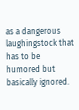as a dangerous laughingstock that has to be humored but basically ignored.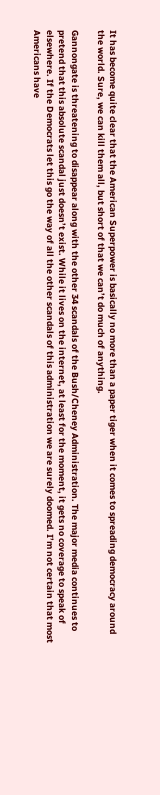It has become quite clear that the American Superpower is basically no more than a paper tiger when it comes to spreading democracy around the world. Sure, we can kill them all, but short of that we can’t do much of anything.

Gannongate is threatening to disappear along with the other 34 scandals of the Bush/Cheney Administration. The major media continues to pretend that this absolute scandal just doesn’t exist. While it lives on the internet, at least for the moment, it gets no coverage to speak of elsewhere. If the Democrats let this go the way of all the other scandals of this administration we are surely doomed. I’m not certain that most Americans have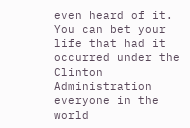even heard of it. You can bet your life that had it occurred under the Clinton Administration everyone in the world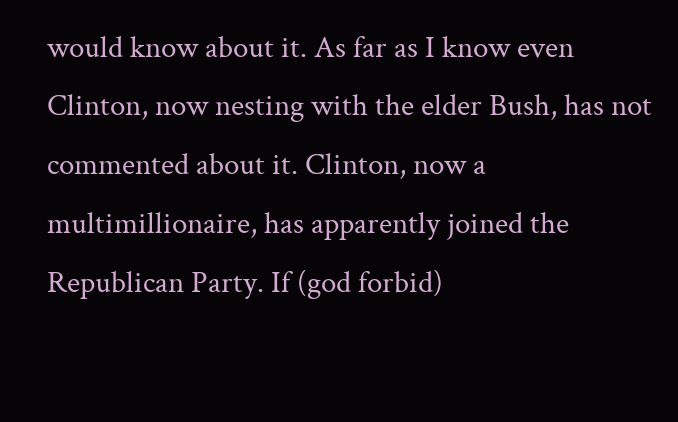would know about it. As far as I know even Clinton, now nesting with the elder Bush, has not commented about it. Clinton, now a multimillionaire, has apparently joined the Republican Party. If (god forbid)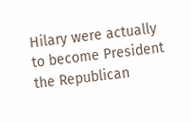Hilary were actually to become President the Republican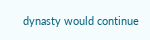dynasty would continue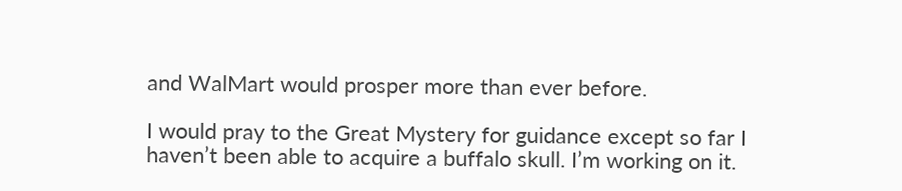and WalMart would prosper more than ever before.

I would pray to the Great Mystery for guidance except so far I haven’t been able to acquire a buffalo skull. I’m working on it.